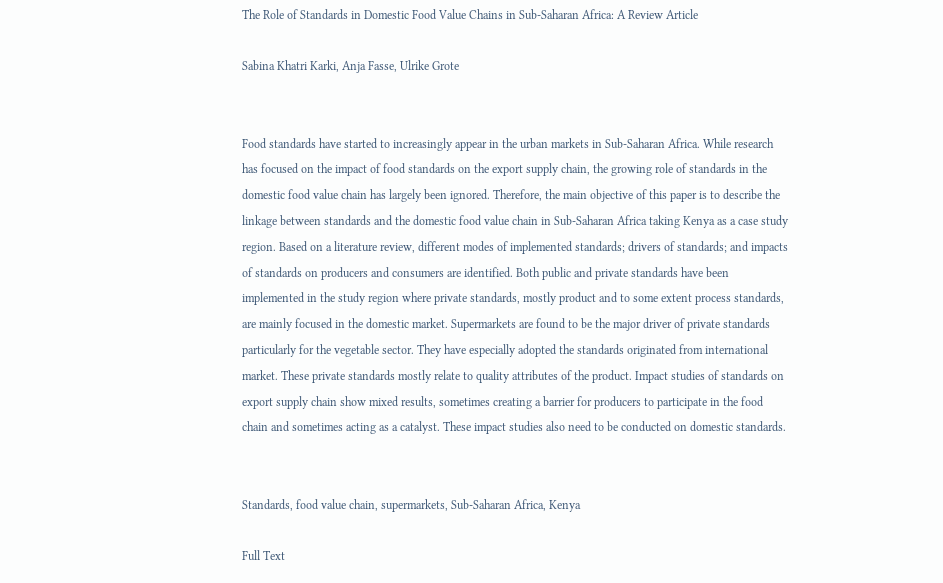The Role of Standards in Domestic Food Value Chains in Sub-Saharan Africa: A Review Article

Sabina Khatri Karki, Anja Fasse, Ulrike Grote


Food standards have started to increasingly appear in the urban markets in Sub-Saharan Africa. While research has focused on the impact of food standards on the export supply chain, the growing role of standards in the domestic food value chain has largely been ignored. Therefore, the main objective of this paper is to describe the linkage between standards and the domestic food value chain in Sub-Saharan Africa taking Kenya as a case study region. Based on a literature review, different modes of implemented standards; drivers of standards; and impacts of standards on producers and consumers are identified. Both public and private standards have been implemented in the study region where private standards, mostly product and to some extent process standards, are mainly focused in the domestic market. Supermarkets are found to be the major driver of private standards particularly for the vegetable sector. They have especially adopted the standards originated from international market. These private standards mostly relate to quality attributes of the product. Impact studies of standards on export supply chain show mixed results, sometimes creating a barrier for producers to participate in the food chain and sometimes acting as a catalyst. These impact studies also need to be conducted on domestic standards.


Standards, food value chain, supermarkets, Sub-Saharan Africa, Kenya

Full Text